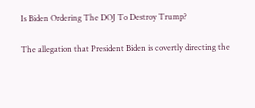Is Biden Ordering The DOJ To Destroy Trump?

The allegation that President Biden is covertly directing the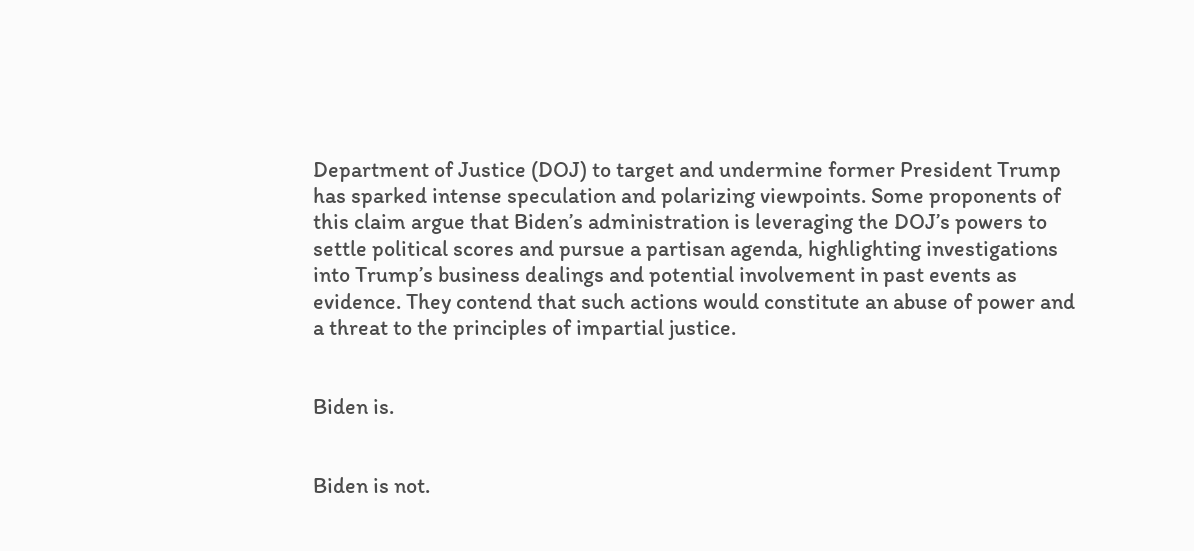Department of Justice (DOJ) to target and undermine former President Trump has sparked intense speculation and polarizing viewpoints. Some proponents of this claim argue that Biden’s administration is leveraging the DOJ’s powers to settle political scores and pursue a partisan agenda, highlighting investigations into Trump’s business dealings and potential involvement in past events as evidence. They contend that such actions would constitute an abuse of power and a threat to the principles of impartial justice.


Biden is.


Biden is not.